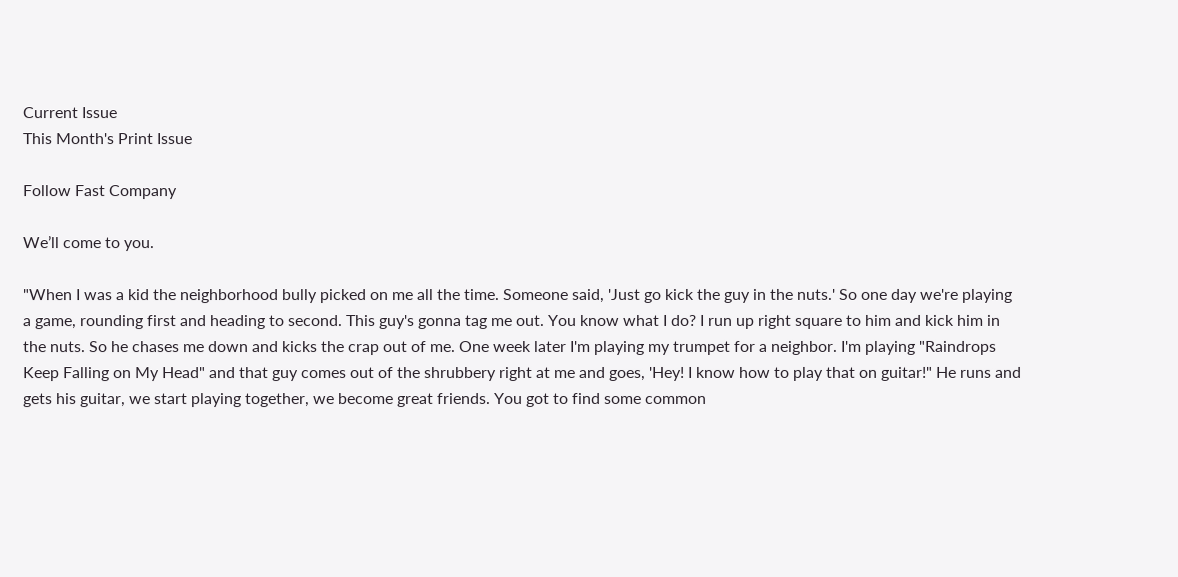Current Issue
This Month's Print Issue

Follow Fast Company

We’ll come to you.

"When I was a kid the neighborhood bully picked on me all the time. Someone said, 'Just go kick the guy in the nuts.' So one day we're playing a game, rounding first and heading to second. This guy's gonna tag me out. You know what I do? I run up right square to him and kick him in the nuts. So he chases me down and kicks the crap out of me. One week later I'm playing my trumpet for a neighbor. I'm playing "Raindrops Keep Falling on My Head" and that guy comes out of the shrubbery right at me and goes, 'Hey! I know how to play that on guitar!" He runs and gets his guitar, we start playing together, we become great friends. You got to find some common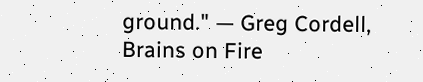ground." — Greg Cordell, Brains on Fire